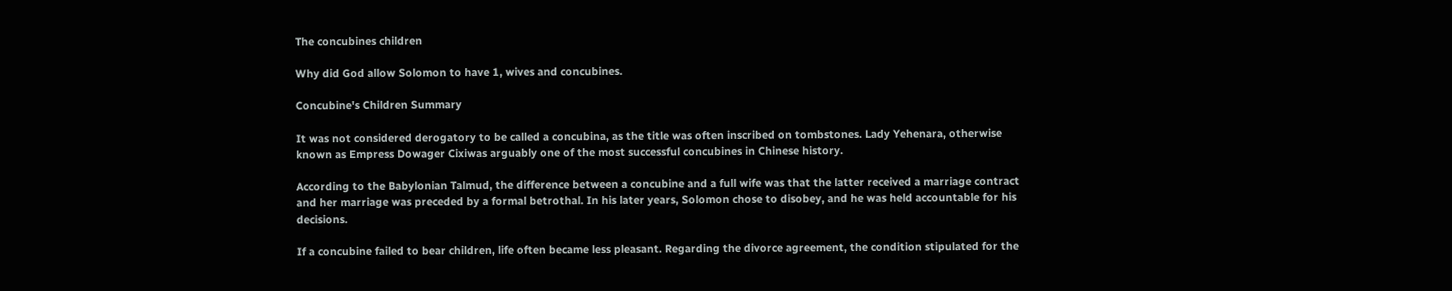The concubines children

Why did God allow Solomon to have 1, wives and concubines.

Concubine's Children Summary

It was not considered derogatory to be called a concubina, as the title was often inscribed on tombstones. Lady Yehenara, otherwise known as Empress Dowager Cixiwas arguably one of the most successful concubines in Chinese history.

According to the Babylonian Talmud, the difference between a concubine and a full wife was that the latter received a marriage contract and her marriage was preceded by a formal betrothal. In his later years, Solomon chose to disobey, and he was held accountable for his decisions.

If a concubine failed to bear children, life often became less pleasant. Regarding the divorce agreement, the condition stipulated for the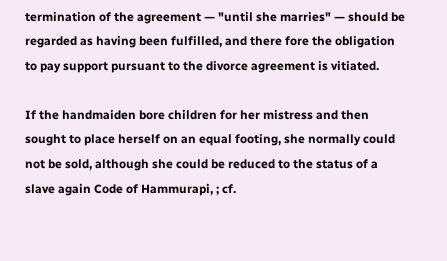termination of the agreement — "until she marries" — should be regarded as having been fulfilled, and there fore the obligation to pay support pursuant to the divorce agreement is vitiated.

If the handmaiden bore children for her mistress and then sought to place herself on an equal footing, she normally could not be sold, although she could be reduced to the status of a slave again Code of Hammurapi, ; cf.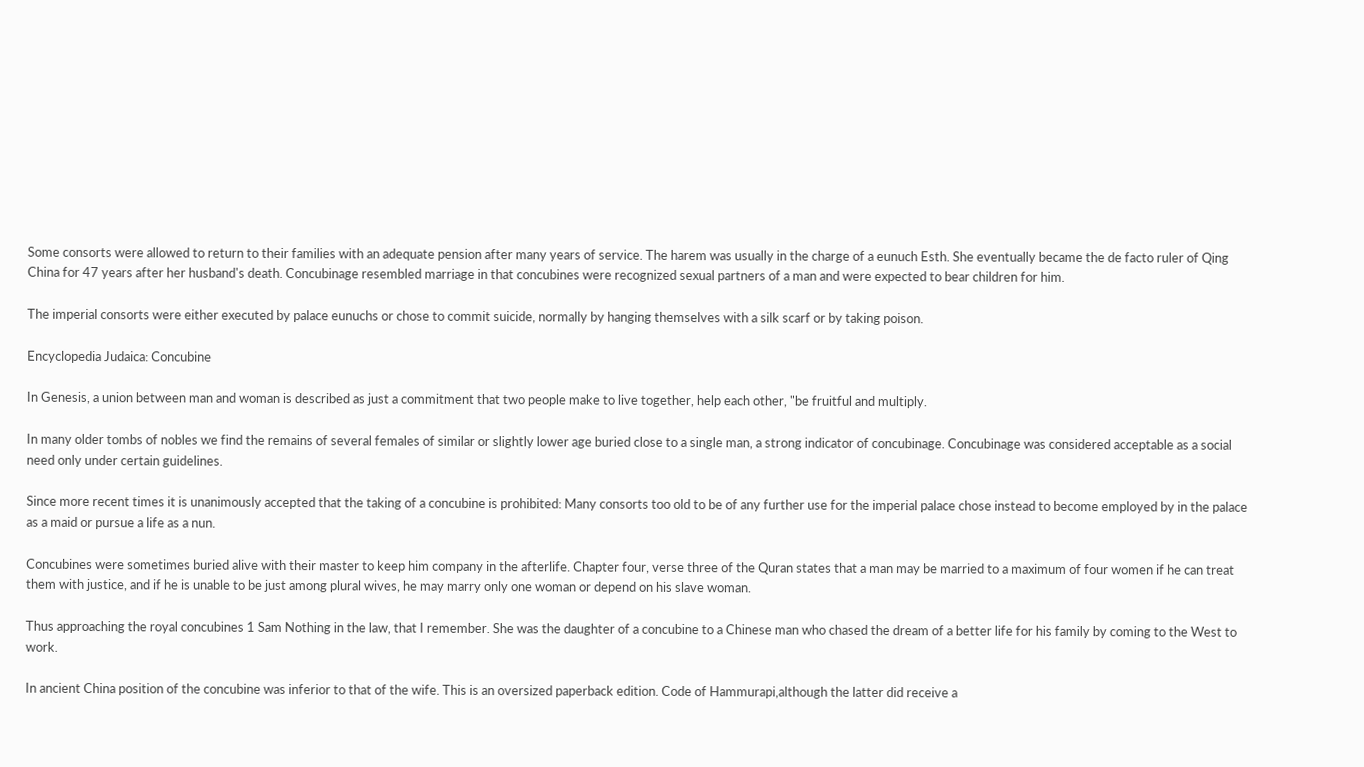Some consorts were allowed to return to their families with an adequate pension after many years of service. The harem was usually in the charge of a eunuch Esth. She eventually became the de facto ruler of Qing China for 47 years after her husband's death. Concubinage resembled marriage in that concubines were recognized sexual partners of a man and were expected to bear children for him.

The imperial consorts were either executed by palace eunuchs or chose to commit suicide, normally by hanging themselves with a silk scarf or by taking poison.

Encyclopedia Judaica: Concubine

In Genesis, a union between man and woman is described as just a commitment that two people make to live together, help each other, "be fruitful and multiply.

In many older tombs of nobles we find the remains of several females of similar or slightly lower age buried close to a single man, a strong indicator of concubinage. Concubinage was considered acceptable as a social need only under certain guidelines.

Since more recent times it is unanimously accepted that the taking of a concubine is prohibited: Many consorts too old to be of any further use for the imperial palace chose instead to become employed by in the palace as a maid or pursue a life as a nun.

Concubines were sometimes buried alive with their master to keep him company in the afterlife. Chapter four, verse three of the Quran states that a man may be married to a maximum of four women if he can treat them with justice, and if he is unable to be just among plural wives, he may marry only one woman or depend on his slave woman.

Thus approaching the royal concubines 1 Sam Nothing in the law, that I remember. She was the daughter of a concubine to a Chinese man who chased the dream of a better life for his family by coming to the West to work.

In ancient China position of the concubine was inferior to that of the wife. This is an oversized paperback edition. Code of Hammurapi,although the latter did receive a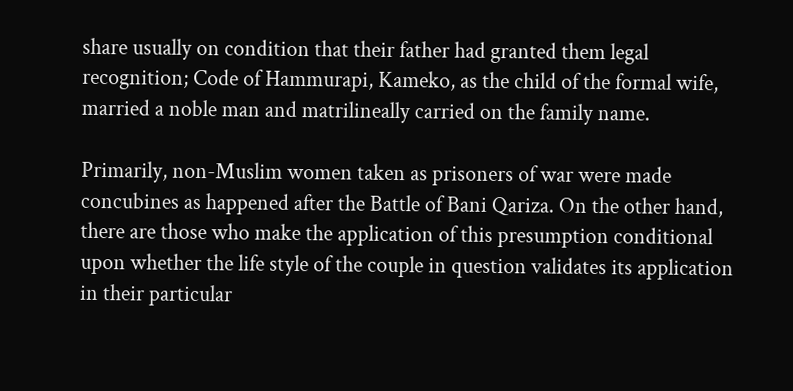share usually on condition that their father had granted them legal recognition; Code of Hammurapi, Kameko, as the child of the formal wife, married a noble man and matrilineally carried on the family name.

Primarily, non-Muslim women taken as prisoners of war were made concubines as happened after the Battle of Bani Qariza. On the other hand, there are those who make the application of this presumption conditional upon whether the life style of the couple in question validates its application in their particular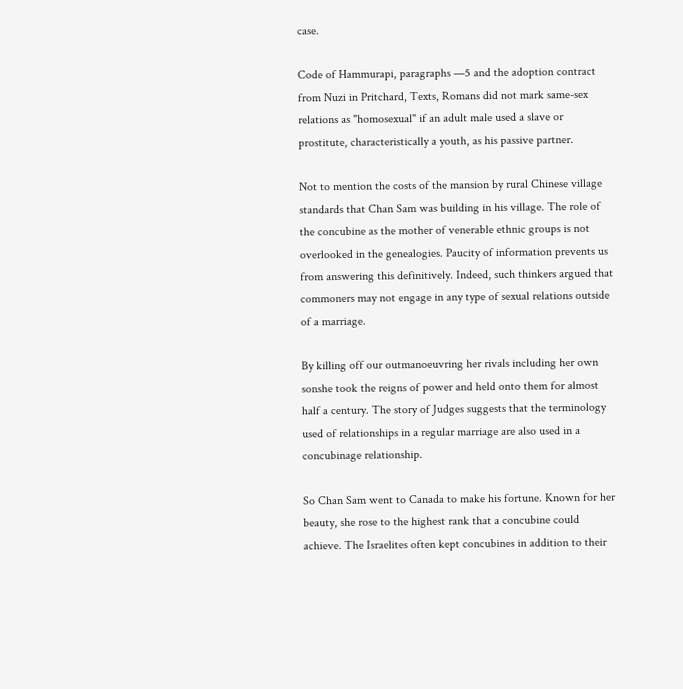case.

Code of Hammurapi, paragraphs —5 and the adoption contract from Nuzi in Pritchard, Texts, Romans did not mark same-sex relations as "homosexual" if an adult male used a slave or prostitute, characteristically a youth, as his passive partner.

Not to mention the costs of the mansion by rural Chinese village standards that Chan Sam was building in his village. The role of the concubine as the mother of venerable ethnic groups is not overlooked in the genealogies. Paucity of information prevents us from answering this definitively. Indeed, such thinkers argued that commoners may not engage in any type of sexual relations outside of a marriage.

By killing off our outmanoeuvring her rivals including her own sonshe took the reigns of power and held onto them for almost half a century. The story of Judges suggests that the terminology used of relationships in a regular marriage are also used in a concubinage relationship.

So Chan Sam went to Canada to make his fortune. Known for her beauty, she rose to the highest rank that a concubine could achieve. The Israelites often kept concubines in addition to their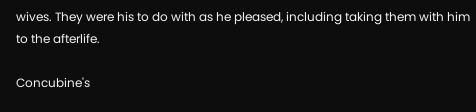wives. They were his to do with as he pleased, including taking them with him to the afterlife.

Concubine's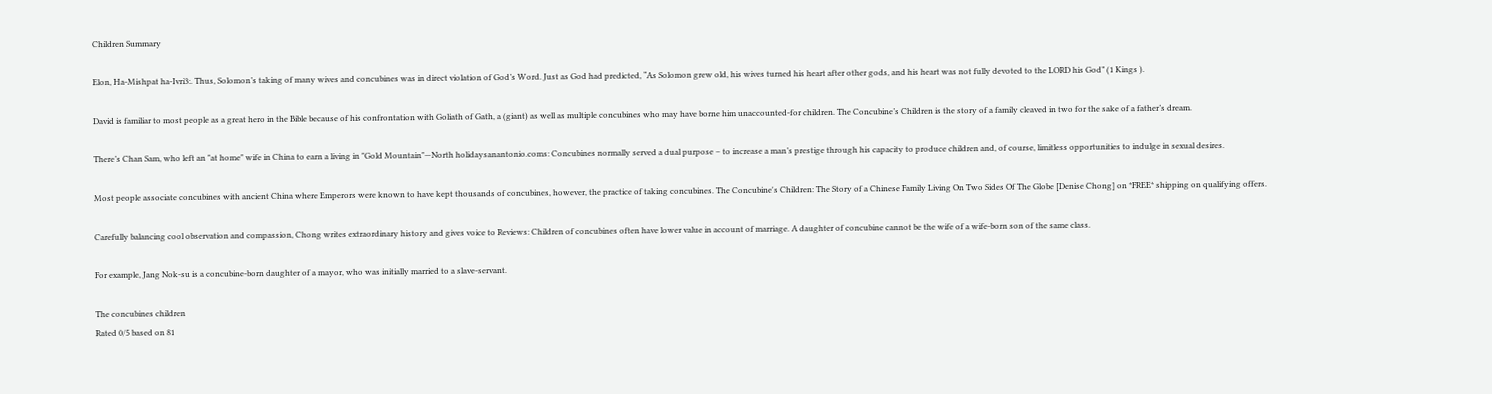Children Summary

Elon, Ha-Mishpat ha-Ivri3:. Thus, Solomon’s taking of many wives and concubines was in direct violation of God’s Word. Just as God had predicted, “As Solomon grew old, his wives turned his heart after other gods, and his heart was not fully devoted to the LORD his God” (1 Kings ).

David is familiar to most people as a great hero in the Bible because of his confrontation with Goliath of Gath, a (giant) as well as multiple concubines who may have borne him unaccounted-for children. The Concubine’s Children is the story of a family cleaved in two for the sake of a father’s dream.

There’s Chan Sam, who left an "at home" wife in China to earn a living in "Gold Mountain"—North holidaysanantonio.coms: Concubines normally served a dual purpose – to increase a man’s prestige through his capacity to produce children and, of course, limitless opportunities to indulge in sexual desires.

Most people associate concubines with ancient China where Emperors were known to have kept thousands of concubines, however, the practice of taking concubines. The Concubine's Children: The Story of a Chinese Family Living On Two Sides Of The Globe [Denise Chong] on *FREE* shipping on qualifying offers.

Carefully balancing cool observation and compassion, Chong writes extraordinary history and gives voice to Reviews: Children of concubines often have lower value in account of marriage. A daughter of concubine cannot be the wife of a wife-born son of the same class.

For example, Jang Nok-su is a concubine-born daughter of a mayor, who was initially married to a slave-servant.

The concubines children
Rated 0/5 based on 81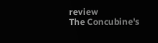review
The Concubine's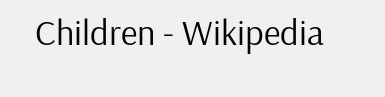Children - Wikipedia